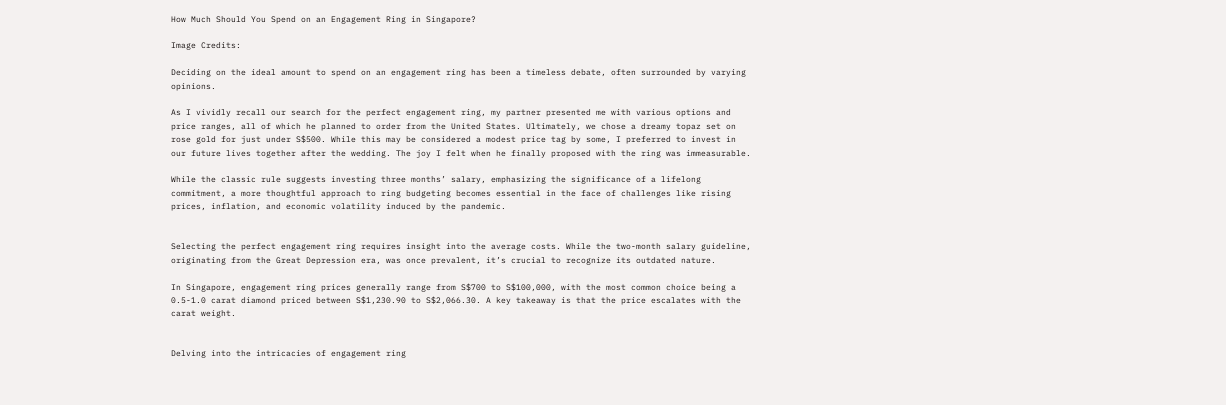How Much Should You Spend on an Engagement Ring in Singapore?

Image Credits:

Deciding on the ideal amount to spend on an engagement ring has been a timeless debate, often surrounded by varying opinions.

As I vividly recall our search for the perfect engagement ring, my partner presented me with various options and price ranges, all of which he planned to order from the United States. Ultimately, we chose a dreamy topaz set on rose gold for just under S$500. While this may be considered a modest price tag by some, I preferred to invest in our future lives together after the wedding. The joy I felt when he finally proposed with the ring was immeasurable.

While the classic rule suggests investing three months’ salary, emphasizing the significance of a lifelong commitment, a more thoughtful approach to ring budgeting becomes essential in the face of challenges like rising prices, inflation, and economic volatility induced by the pandemic.


Selecting the perfect engagement ring requires insight into the average costs. While the two-month salary guideline, originating from the Great Depression era, was once prevalent, it’s crucial to recognize its outdated nature.

In Singapore, engagement ring prices generally range from S$700 to S$100,000, with the most common choice being a 0.5-1.0 carat diamond priced between S$1,230.90 to S$2,066.30. A key takeaway is that the price escalates with the carat weight.


Delving into the intricacies of engagement ring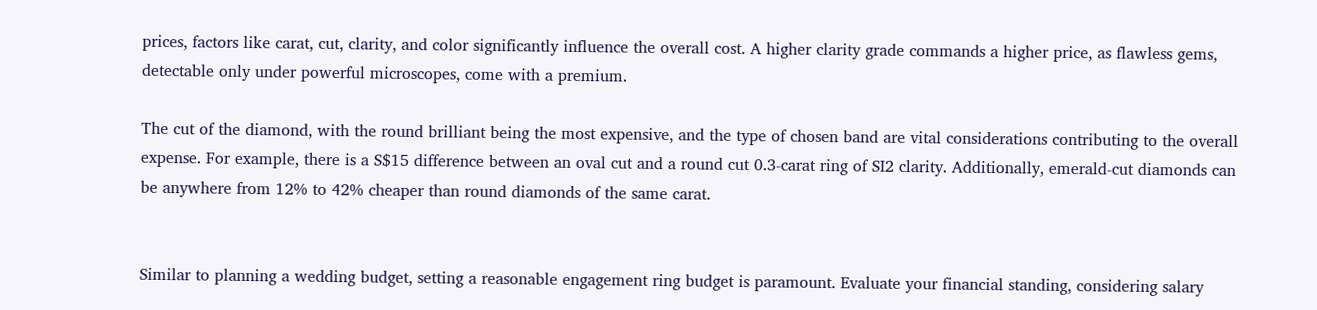prices, factors like carat, cut, clarity, and color significantly influence the overall cost. A higher clarity grade commands a higher price, as flawless gems, detectable only under powerful microscopes, come with a premium.

The cut of the diamond, with the round brilliant being the most expensive, and the type of chosen band are vital considerations contributing to the overall expense. For example, there is a S$15 difference between an oval cut and a round cut 0.3-carat ring of SI2 clarity. Additionally, emerald-cut diamonds can be anywhere from 12% to 42% cheaper than round diamonds of the same carat.


Similar to planning a wedding budget, setting a reasonable engagement ring budget is paramount. Evaluate your financial standing, considering salary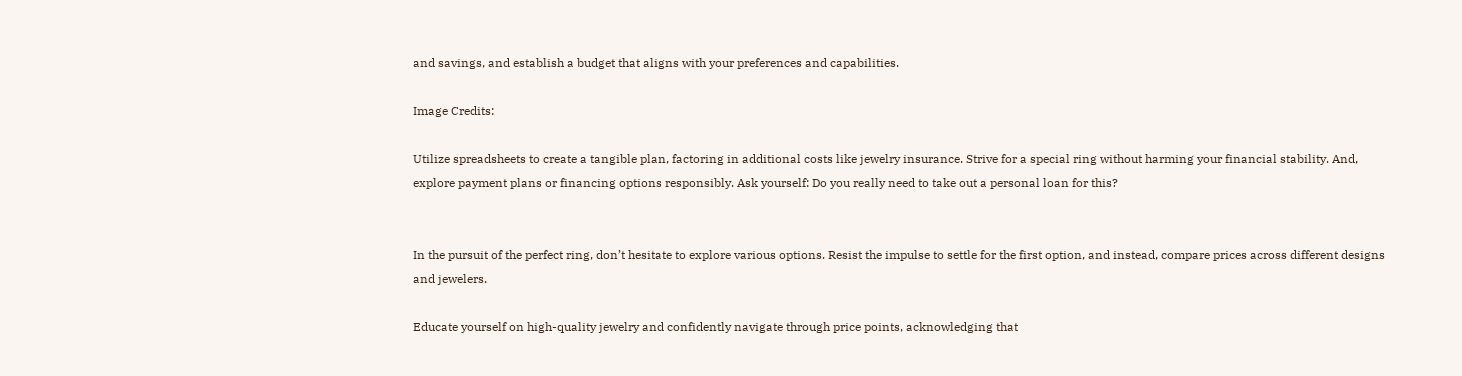and savings, and establish a budget that aligns with your preferences and capabilities.

Image Credits:

Utilize spreadsheets to create a tangible plan, factoring in additional costs like jewelry insurance. Strive for a special ring without harming your financial stability. And, explore payment plans or financing options responsibly. Ask yourself: Do you really need to take out a personal loan for this?


In the pursuit of the perfect ring, don’t hesitate to explore various options. Resist the impulse to settle for the first option, and instead, compare prices across different designs and jewelers.

Educate yourself on high-quality jewelry and confidently navigate through price points, acknowledging that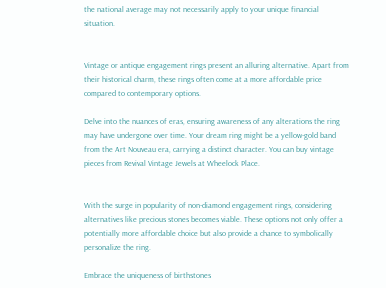the national average may not necessarily apply to your unique financial situation.


Vintage or antique engagement rings present an alluring alternative. Apart from their historical charm, these rings often come at a more affordable price compared to contemporary options.

Delve into the nuances of eras, ensuring awareness of any alterations the ring may have undergone over time. Your dream ring might be a yellow-gold band from the Art Nouveau era, carrying a distinct character. You can buy vintage pieces from Revival Vintage Jewels at Wheelock Place.


With the surge in popularity of non-diamond engagement rings, considering alternatives like precious stones becomes viable. These options not only offer a potentially more affordable choice but also provide a chance to symbolically personalize the ring.

Embrace the uniqueness of birthstones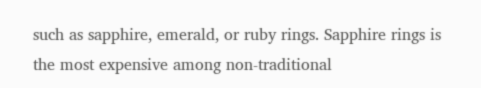such as sapphire, emerald, or ruby rings. Sapphire rings is the most expensive among non-traditional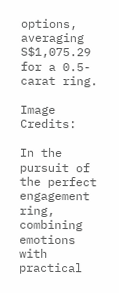options, averaging S$1,075.29 for a 0.5-carat ring.

Image Credits:

In the pursuit of the perfect engagement ring, combining emotions with practical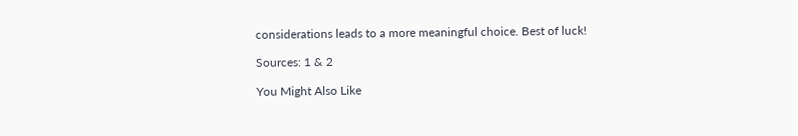considerations leads to a more meaningful choice. Best of luck!

Sources: 1 & 2

You Might Also Like